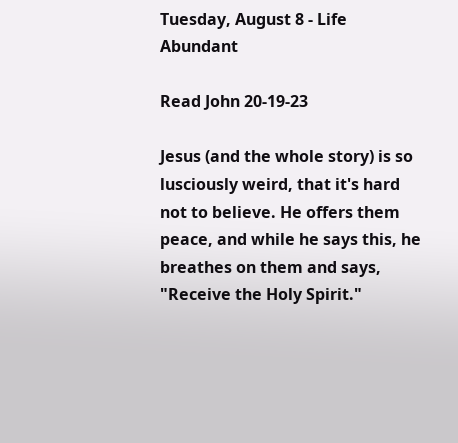Tuesday, August 8 - Life Abundant

Read John 20-19-23

Jesus (and the whole story) is so lusciously weird, that it's hard not to believe. He offers them peace, and while he says this, he breathes on them and says, "Receive the Holy Spirit."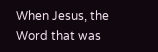When Jesus, the Word that was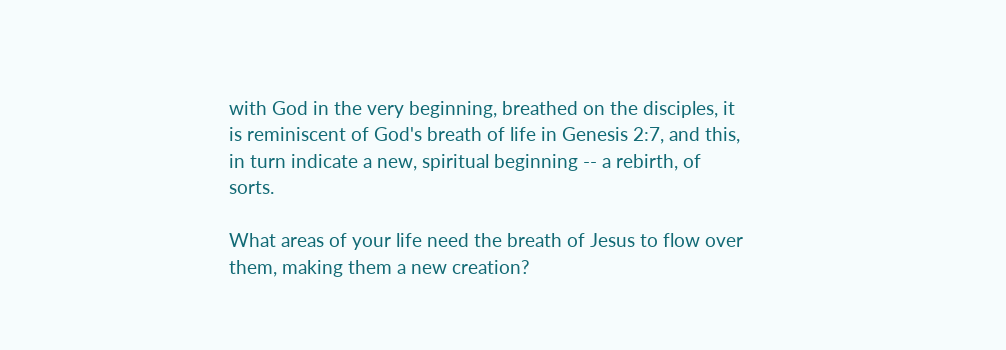with God in the very beginning, breathed on the disciples, it is reminiscent of God's breath of life in Genesis 2:7, and this, in turn indicate a new, spiritual beginning -- a rebirth, of sorts.

What areas of your life need the breath of Jesus to flow over them, making them a new creation?